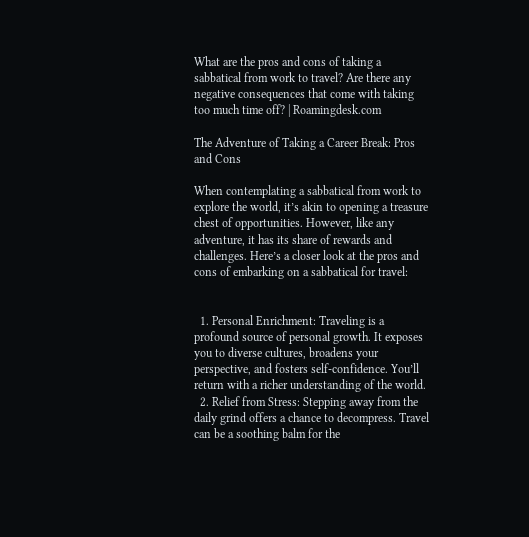What are the pros and cons of taking a sabbatical from work to travel? Are there any negative consequences that come with taking too much time off? | Roamingdesk.com

The Adventure of Taking a Career Break: Pros and Cons

When contemplating a sabbatical from work to explore the world, it’s akin to opening a treasure chest of opportunities. However, like any adventure, it has its share of rewards and challenges. Here’s a closer look at the pros and cons of embarking on a sabbatical for travel:


  1. Personal Enrichment: Traveling is a profound source of personal growth. It exposes you to diverse cultures, broadens your perspective, and fosters self-confidence. You’ll return with a richer understanding of the world.
  2. Relief from Stress: Stepping away from the daily grind offers a chance to decompress. Travel can be a soothing balm for the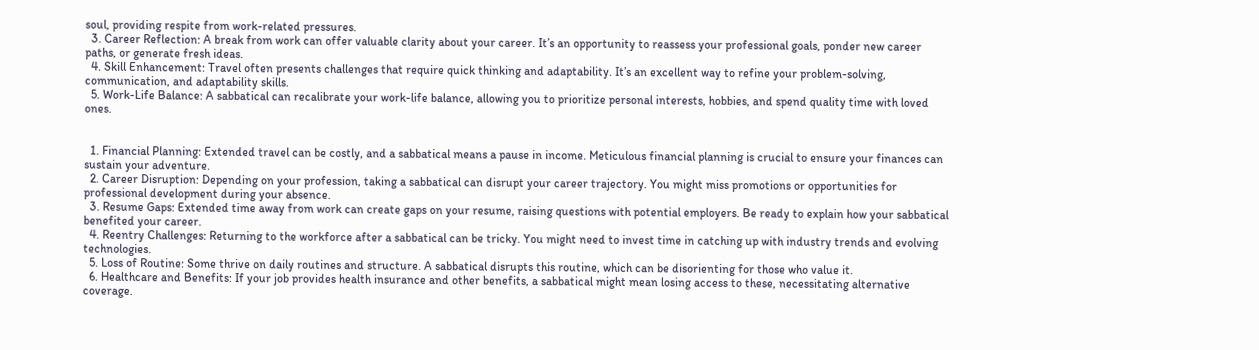soul, providing respite from work-related pressures.
  3. Career Reflection: A break from work can offer valuable clarity about your career. It’s an opportunity to reassess your professional goals, ponder new career paths, or generate fresh ideas.
  4. Skill Enhancement: Travel often presents challenges that require quick thinking and adaptability. It’s an excellent way to refine your problem-solving, communication, and adaptability skills.
  5. Work-Life Balance: A sabbatical can recalibrate your work-life balance, allowing you to prioritize personal interests, hobbies, and spend quality time with loved ones.


  1. Financial Planning: Extended travel can be costly, and a sabbatical means a pause in income. Meticulous financial planning is crucial to ensure your finances can sustain your adventure.
  2. Career Disruption: Depending on your profession, taking a sabbatical can disrupt your career trajectory. You might miss promotions or opportunities for professional development during your absence.
  3. Resume Gaps: Extended time away from work can create gaps on your resume, raising questions with potential employers. Be ready to explain how your sabbatical benefited your career.
  4. Reentry Challenges: Returning to the workforce after a sabbatical can be tricky. You might need to invest time in catching up with industry trends and evolving technologies.
  5. Loss of Routine: Some thrive on daily routines and structure. A sabbatical disrupts this routine, which can be disorienting for those who value it.
  6. Healthcare and Benefits: If your job provides health insurance and other benefits, a sabbatical might mean losing access to these, necessitating alternative coverage.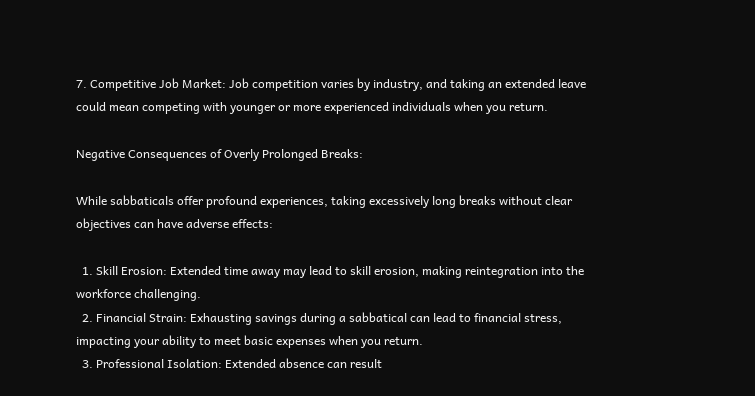7. Competitive Job Market: Job competition varies by industry, and taking an extended leave could mean competing with younger or more experienced individuals when you return.

Negative Consequences of Overly Prolonged Breaks:

While sabbaticals offer profound experiences, taking excessively long breaks without clear objectives can have adverse effects:

  1. Skill Erosion: Extended time away may lead to skill erosion, making reintegration into the workforce challenging.
  2. Financial Strain: Exhausting savings during a sabbatical can lead to financial stress, impacting your ability to meet basic expenses when you return.
  3. Professional Isolation: Extended absence can result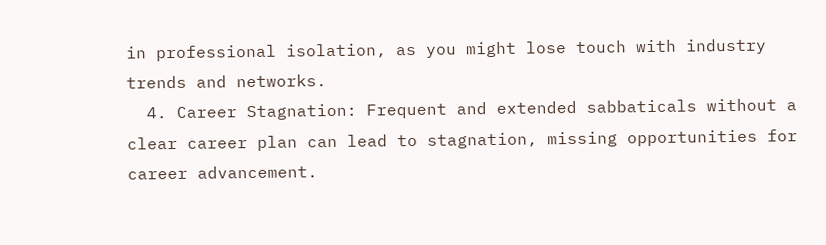in professional isolation, as you might lose touch with industry trends and networks.
  4. Career Stagnation: Frequent and extended sabbaticals without a clear career plan can lead to stagnation, missing opportunities for career advancement.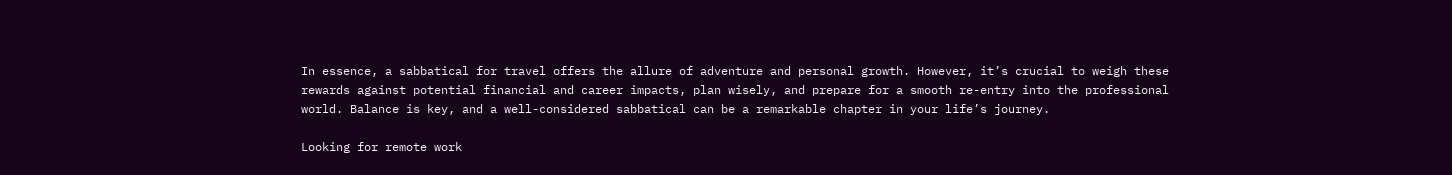In essence, a sabbatical for travel offers the allure of adventure and personal growth. However, it’s crucial to weigh these rewards against potential financial and career impacts, plan wisely, and prepare for a smooth re-entry into the professional world. Balance is key, and a well-considered sabbatical can be a remarkable chapter in your life’s journey.

Looking for remote work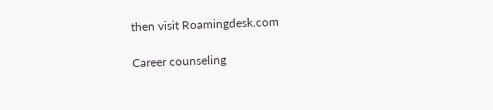then visit Roamingdesk.com

Career counseling